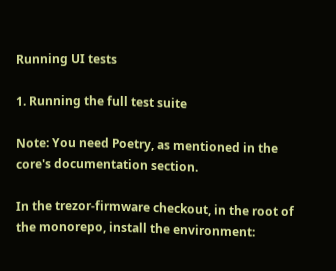Running UI tests

1. Running the full test suite

Note: You need Poetry, as mentioned in the core's documentation section.

In the trezor-firmware checkout, in the root of the monorepo, install the environment: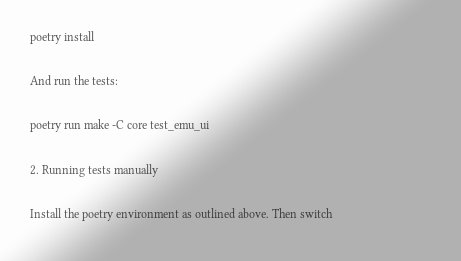poetry install

And run the tests:

poetry run make -C core test_emu_ui

2. Running tests manually

Install the poetry environment as outlined above. Then switch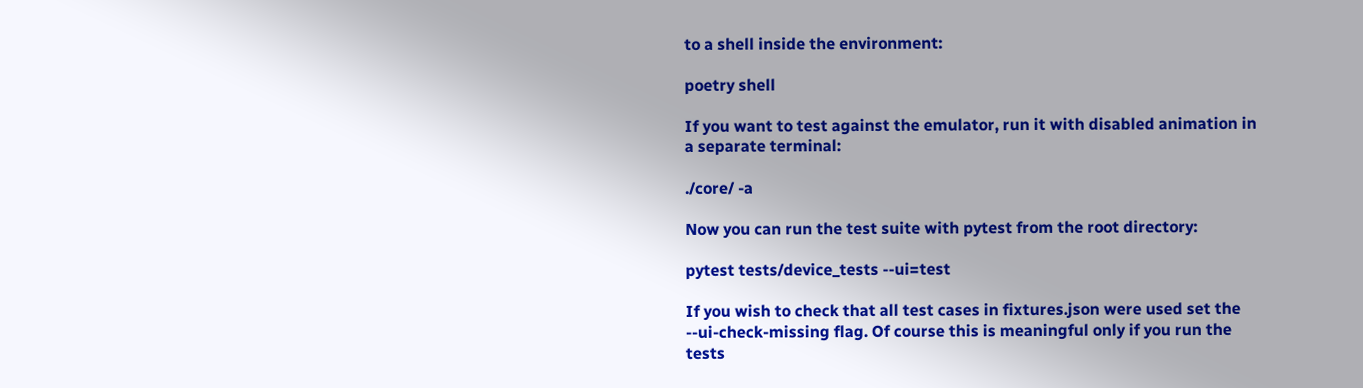to a shell inside the environment:

poetry shell

If you want to test against the emulator, run it with disabled animation in a separate terminal:

./core/ -a

Now you can run the test suite with pytest from the root directory:

pytest tests/device_tests --ui=test

If you wish to check that all test cases in fixtures.json were used set the --ui-check-missing flag. Of course this is meaningful only if you run the tests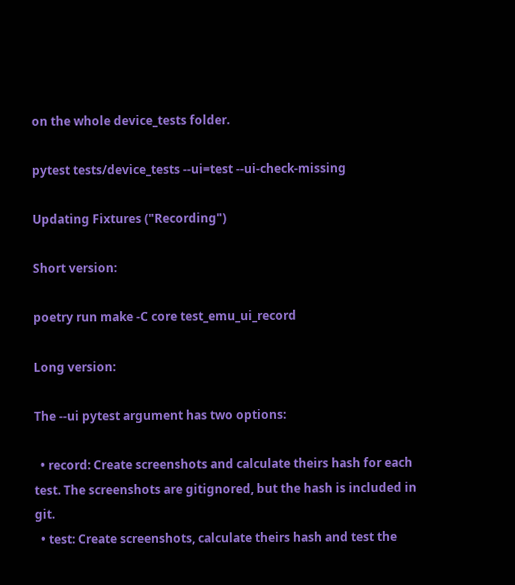on the whole device_tests folder.

pytest tests/device_tests --ui=test --ui-check-missing

Updating Fixtures ("Recording")

Short version:

poetry run make -C core test_emu_ui_record

Long version:

The --ui pytest argument has two options:

  • record: Create screenshots and calculate theirs hash for each test. The screenshots are gitignored, but the hash is included in git.
  • test: Create screenshots, calculate theirs hash and test the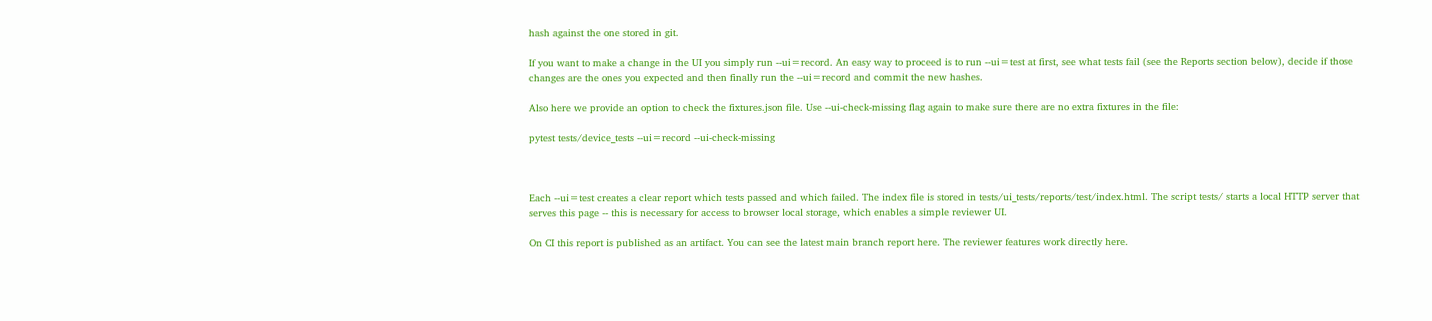hash against the one stored in git.

If you want to make a change in the UI you simply run --ui=record. An easy way to proceed is to run --ui=test at first, see what tests fail (see the Reports section below), decide if those changes are the ones you expected and then finally run the --ui=record and commit the new hashes.

Also here we provide an option to check the fixtures.json file. Use --ui-check-missing flag again to make sure there are no extra fixtures in the file:

pytest tests/device_tests --ui=record --ui-check-missing



Each --ui=test creates a clear report which tests passed and which failed. The index file is stored in tests/ui_tests/reports/test/index.html. The script tests/ starts a local HTTP server that serves this page -- this is necessary for access to browser local storage, which enables a simple reviewer UI.

On CI this report is published as an artifact. You can see the latest main branch report here. The reviewer features work directly here.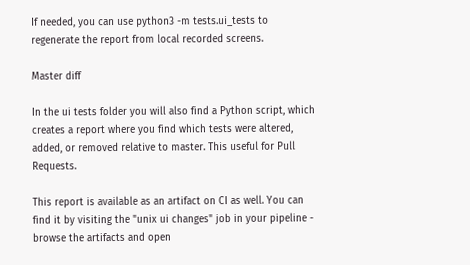If needed, you can use python3 -m tests.ui_tests to regenerate the report from local recorded screens.

Master diff

In the ui tests folder you will also find a Python script, which creates a report where you find which tests were altered, added, or removed relative to master. This useful for Pull Requests.

This report is available as an artifact on CI as well. You can find it by visiting the "unix ui changes" job in your pipeline - browse the artifacts and open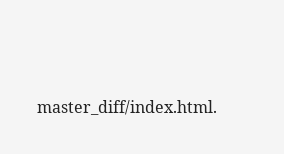master_diff/index.html.